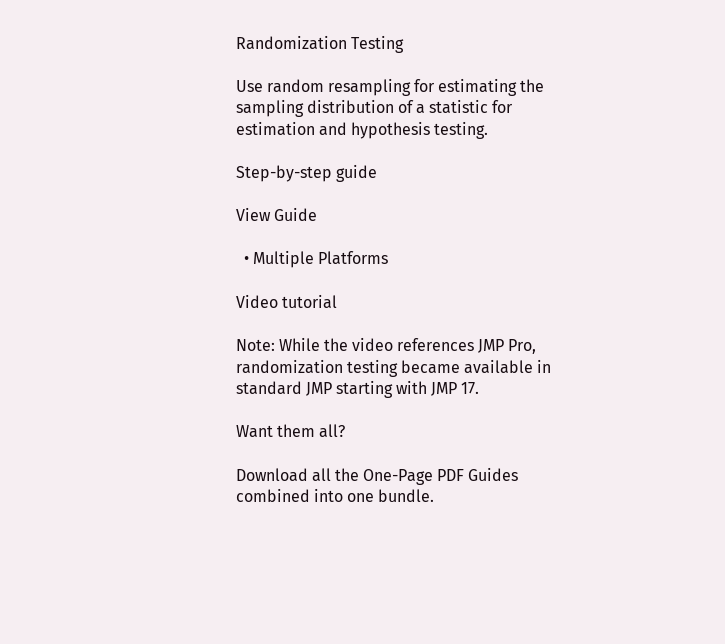Randomization Testing

Use random resampling for estimating the sampling distribution of a statistic for estimation and hypothesis testing.

Step-by-step guide

View Guide

  • Multiple Platforms

Video tutorial

Note: While the video references JMP Pro, randomization testing became available in standard JMP starting with JMP 17.

Want them all?

Download all the One-Page PDF Guides combined into one bundle.